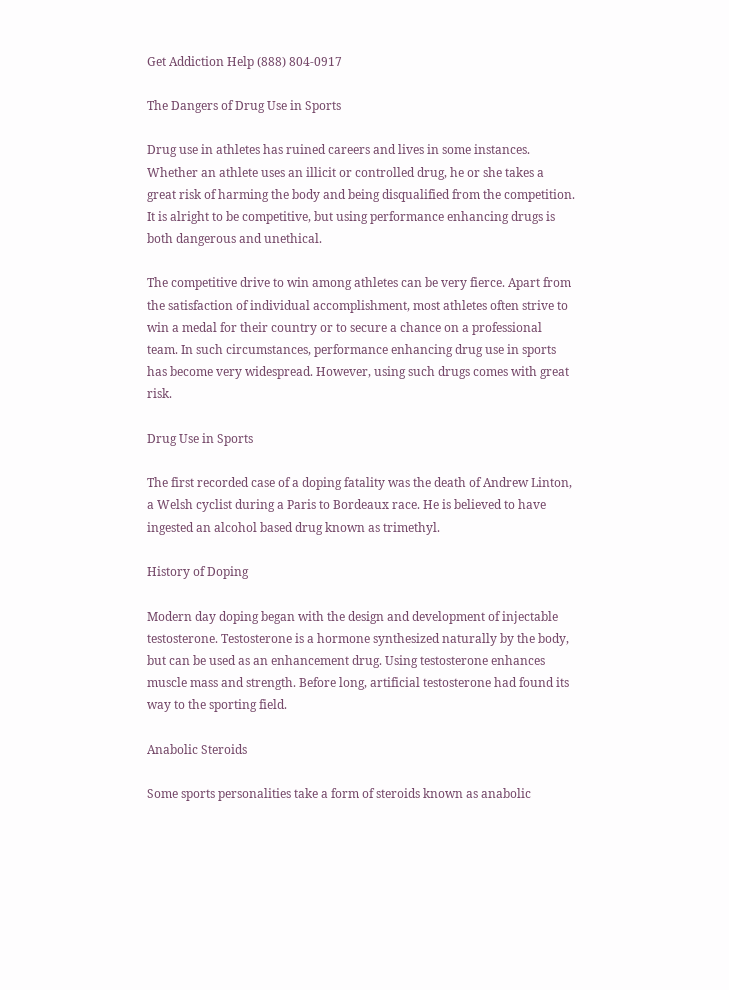Get Addiction Help (888) 804-0917

The Dangers of Drug Use in Sports

Drug use in athletes has ruined careers and lives in some instances. Whether an athlete uses an illicit or controlled drug, he or she takes a great risk of harming the body and being disqualified from the competition. It is alright to be competitive, but using performance enhancing drugs is both dangerous and unethical.

The competitive drive to win among athletes can be very fierce. Apart from the satisfaction of individual accomplishment, most athletes often strive to win a medal for their country or to secure a chance on a professional team. In such circumstances, performance enhancing drug use in sports has become very widespread. However, using such drugs comes with great risk.

Drug Use in Sports

The first recorded case of a doping fatality was the death of Andrew Linton, a Welsh cyclist during a Paris to Bordeaux race. He is believed to have ingested an alcohol based drug known as trimethyl.

History of Doping

Modern day doping began with the design and development of injectable testosterone. Testosterone is a hormone synthesized naturally by the body, but can be used as an enhancement drug. Using testosterone enhances muscle mass and strength. Before long, artificial testosterone had found its way to the sporting field.

Anabolic Steroids

Some sports personalities take a form of steroids known as anabolic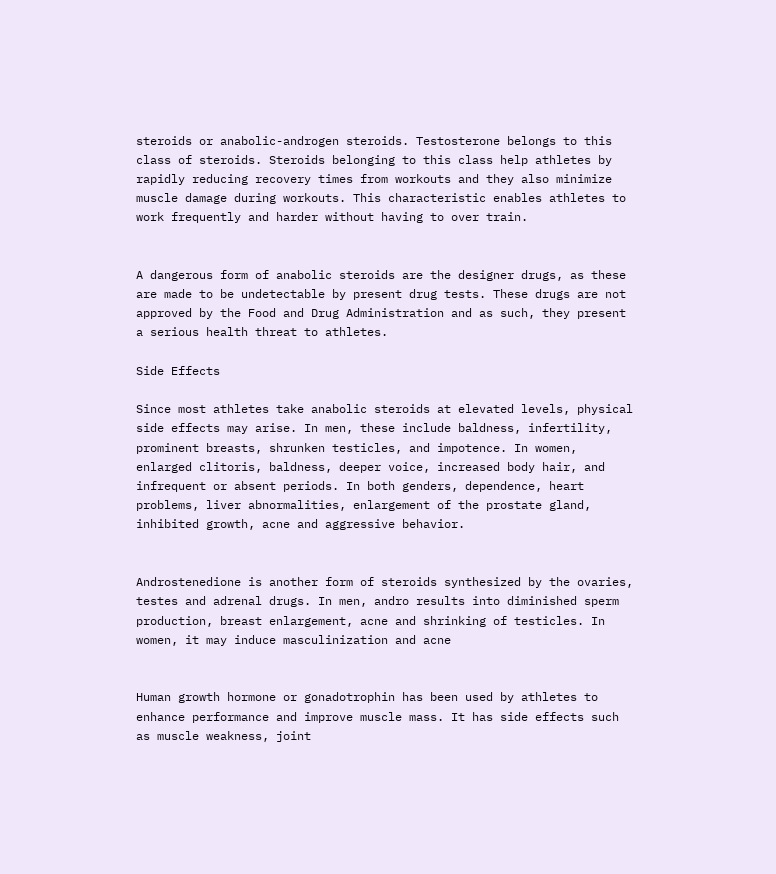steroids or anabolic-androgen steroids. Testosterone belongs to this class of steroids. Steroids belonging to this class help athletes by rapidly reducing recovery times from workouts and they also minimize muscle damage during workouts. This characteristic enables athletes to work frequently and harder without having to over train.


A dangerous form of anabolic steroids are the designer drugs, as these are made to be undetectable by present drug tests. These drugs are not approved by the Food and Drug Administration and as such, they present a serious health threat to athletes.

Side Effects

Since most athletes take anabolic steroids at elevated levels, physical side effects may arise. In men, these include baldness, infertility, prominent breasts, shrunken testicles, and impotence. In women, enlarged clitoris, baldness, deeper voice, increased body hair, and infrequent or absent periods. In both genders, dependence, heart problems, liver abnormalities, enlargement of the prostate gland, inhibited growth, acne and aggressive behavior.


Androstenedione is another form of steroids synthesized by the ovaries, testes and adrenal drugs. In men, andro results into diminished sperm production, breast enlargement, acne and shrinking of testicles. In women, it may induce masculinization and acne


Human growth hormone or gonadotrophin has been used by athletes to enhance performance and improve muscle mass. It has side effects such as muscle weakness, joint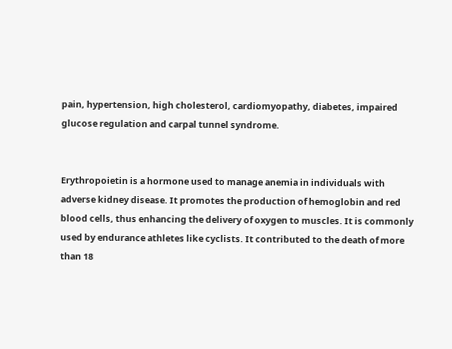pain, hypertension, high cholesterol, cardiomyopathy, diabetes, impaired glucose regulation and carpal tunnel syndrome.


Erythropoietin is a hormone used to manage anemia in individuals with adverse kidney disease. It promotes the production of hemoglobin and red blood cells, thus enhancing the delivery of oxygen to muscles. It is commonly used by endurance athletes like cyclists. It contributed to the death of more than 18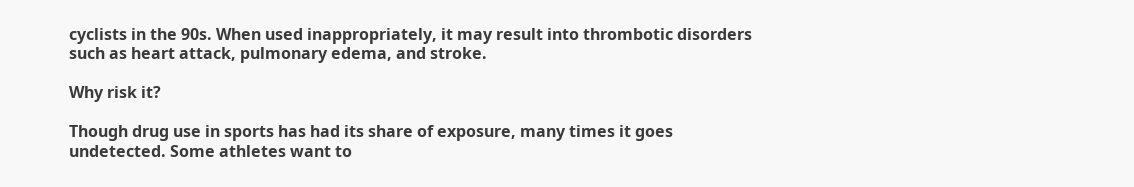cyclists in the 90s. When used inappropriately, it may result into thrombotic disorders such as heart attack, pulmonary edema, and stroke.

Why risk it?

Though drug use in sports has had its share of exposure, many times it goes undetected. Some athletes want to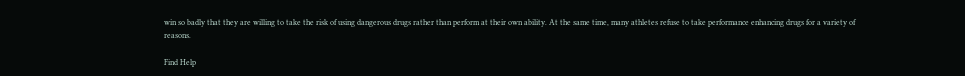win so badly that they are willing to take the risk of using dangerous drugs rather than perform at their own ability. At the same time, many athletes refuse to take performance enhancing drugs for a variety of reasons.

Find Help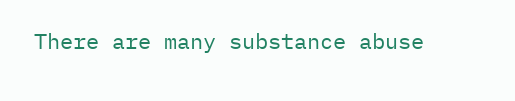There are many substance abuse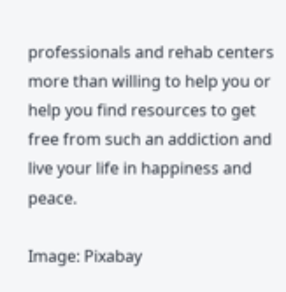professionals and rehab centers more than willing to help you or help you find resources to get free from such an addiction and live your life in happiness and peace.

Image: Pixabay